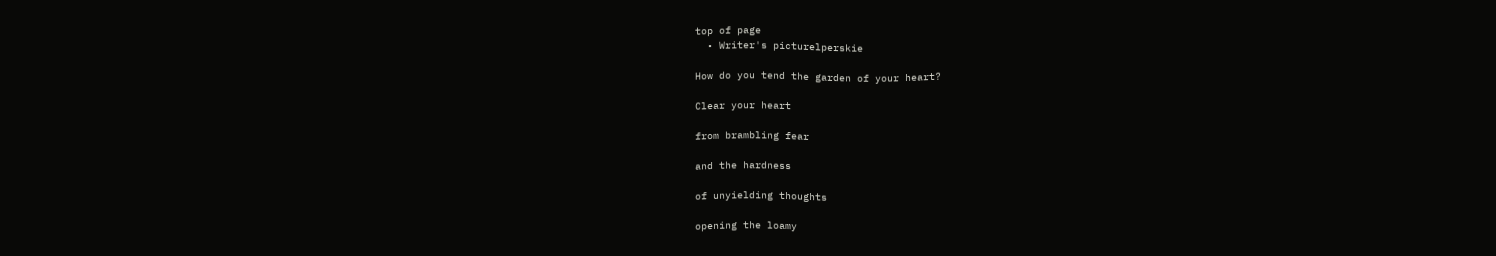top of page
  • Writer's picturelperskie

How do you tend the garden of your heart?

Clear your heart

from brambling fear

and the hardness

of unyielding thoughts

opening the loamy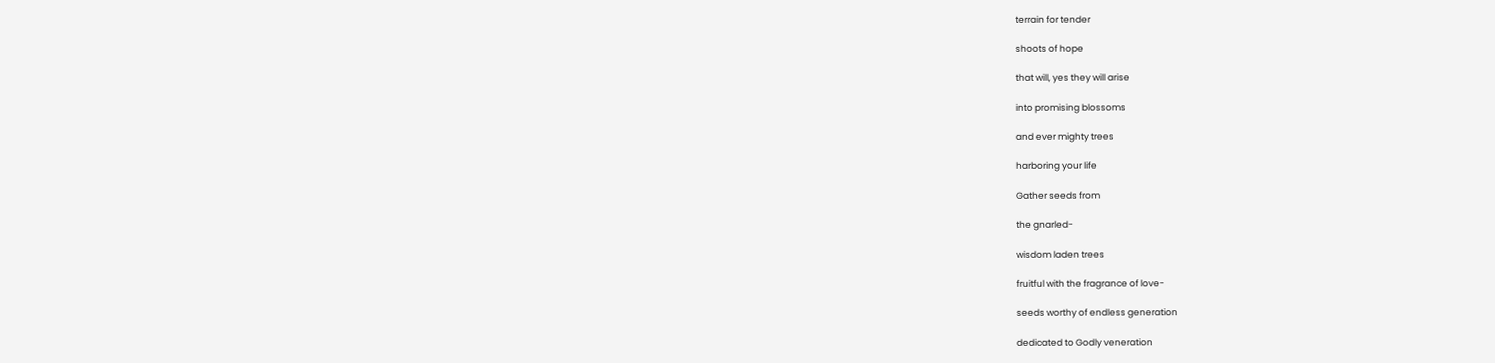terrain for tender

shoots of hope

that will, yes they will arise

into promising blossoms

and ever mighty trees

harboring your life

Gather seeds from

the gnarled-

wisdom laden trees

fruitful with the fragrance of love-

seeds worthy of endless generation

dedicated to Godly veneration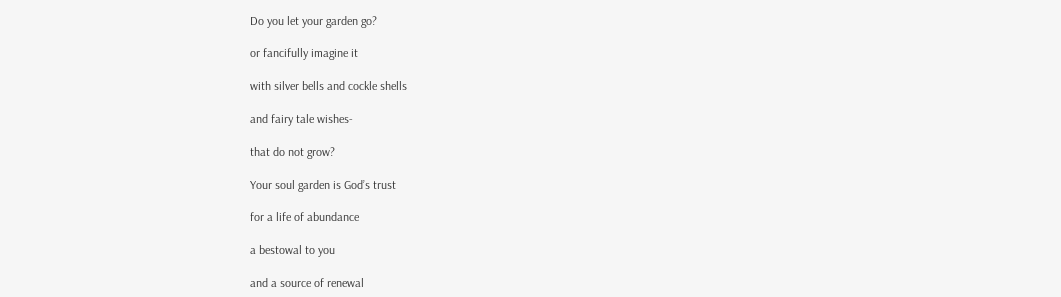Do you let your garden go?

or fancifully imagine it

with silver bells and cockle shells

and fairy tale wishes-

that do not grow?

Your soul garden is God’s trust

for a life of abundance

a bestowal to you

and a source of renewal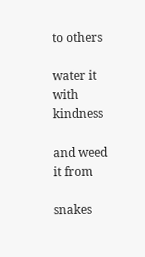to others

water it with kindness

and weed it from

snakes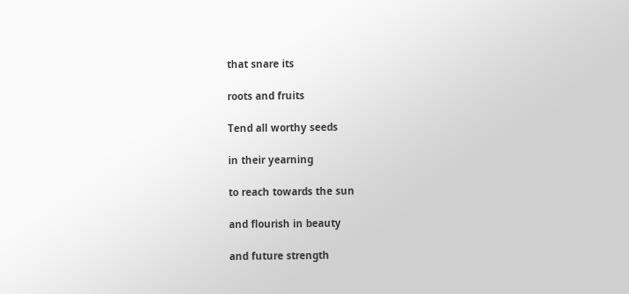that snare its

roots and fruits

Tend all worthy seeds

in their yearning

to reach towards the sun

and flourish in beauty

and future strength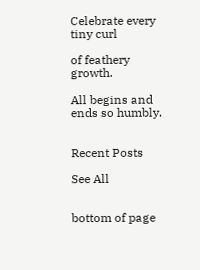Celebrate every tiny curl

of feathery growth.

All begins and ends so humbly.


Recent Posts

See All


bottom of page